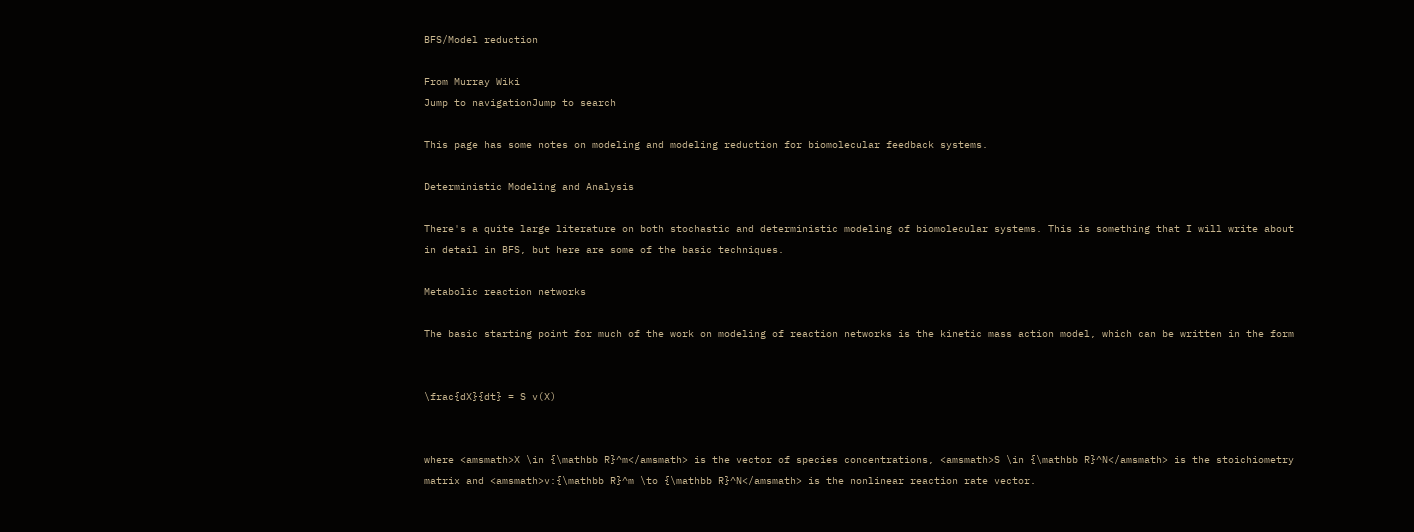BFS/Model reduction

From Murray Wiki
Jump to navigationJump to search

This page has some notes on modeling and modeling reduction for biomolecular feedback systems.

Deterministic Modeling and Analysis

There's a quite large literature on both stochastic and deterministic modeling of biomolecular systems. This is something that I will write about in detail in BFS, but here are some of the basic techniques.

Metabolic reaction networks

The basic starting point for much of the work on modeling of reaction networks is the kinetic mass action model, which can be written in the form


\frac{dX}{dt} = S v(X)


where <amsmath>X \in {\mathbb R}^m</amsmath> is the vector of species concentrations, <amsmath>S \in {\mathbb R}^N</amsmath> is the stoichiometry matrix and <amsmath>v:{\mathbb R}^m \to {\mathbb R}^N</amsmath> is the nonlinear reaction rate vector.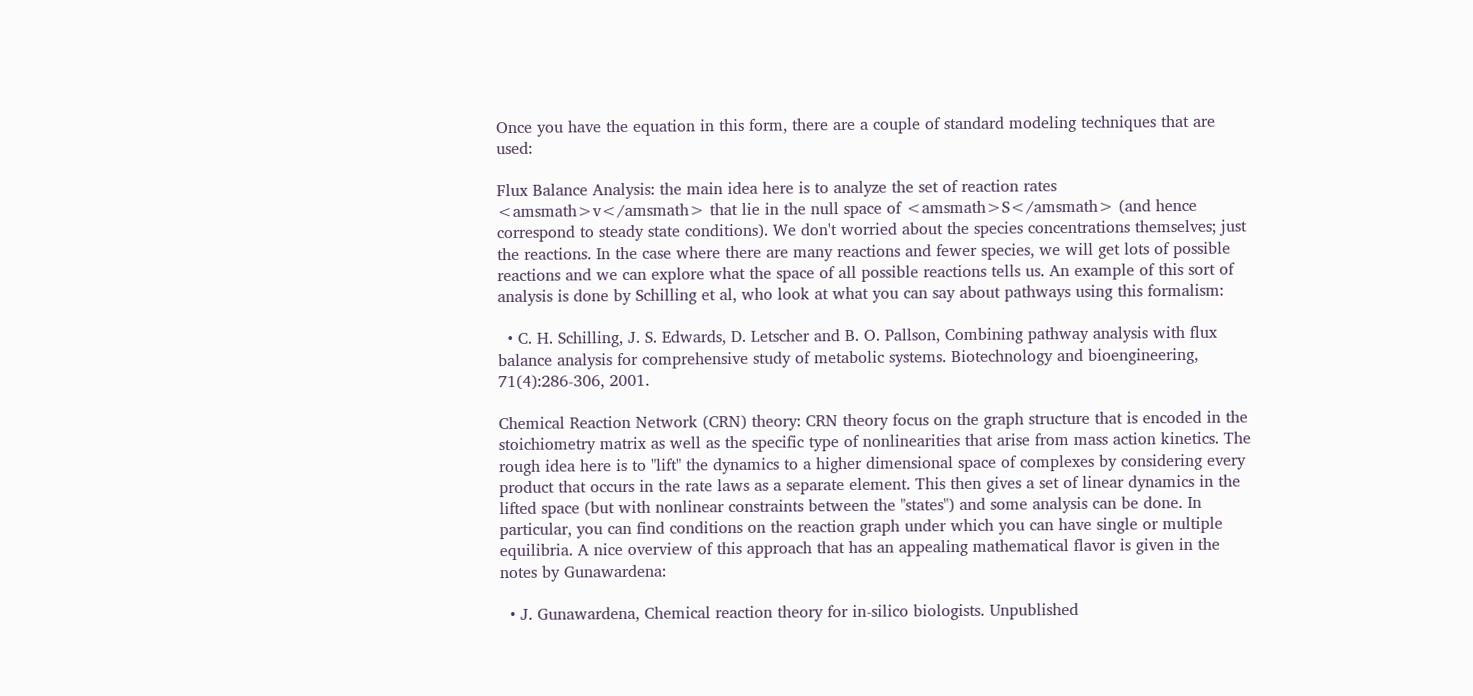Once you have the equation in this form, there are a couple of standard modeling techniques that are used:

Flux Balance Analysis: the main idea here is to analyze the set of reaction rates <amsmath>v</amsmath> that lie in the null space of <amsmath>S</amsmath> (and hence correspond to steady state conditions). We don't worried about the species concentrations themselves; just the reactions. In the case where there are many reactions and fewer species, we will get lots of possible reactions and we can explore what the space of all possible reactions tells us. An example of this sort of analysis is done by Schilling et al, who look at what you can say about pathways using this formalism:

  • C. H. Schilling, J. S. Edwards, D. Letscher and B. O. Pallson, Combining pathway analysis with flux balance analysis for comprehensive study of metabolic systems. Biotechnology and bioengineering, 71(4):286-306, 2001.

Chemical Reaction Network (CRN) theory: CRN theory focus on the graph structure that is encoded in the stoichiometry matrix as well as the specific type of nonlinearities that arise from mass action kinetics. The rough idea here is to "lift" the dynamics to a higher dimensional space of complexes by considering every product that occurs in the rate laws as a separate element. This then gives a set of linear dynamics in the lifted space (but with nonlinear constraints between the "states") and some analysis can be done. In particular, you can find conditions on the reaction graph under which you can have single or multiple equilibria. A nice overview of this approach that has an appealing mathematical flavor is given in the notes by Gunawardena:

  • J. Gunawardena, Chemical reaction theory for in-silico biologists. Unpublished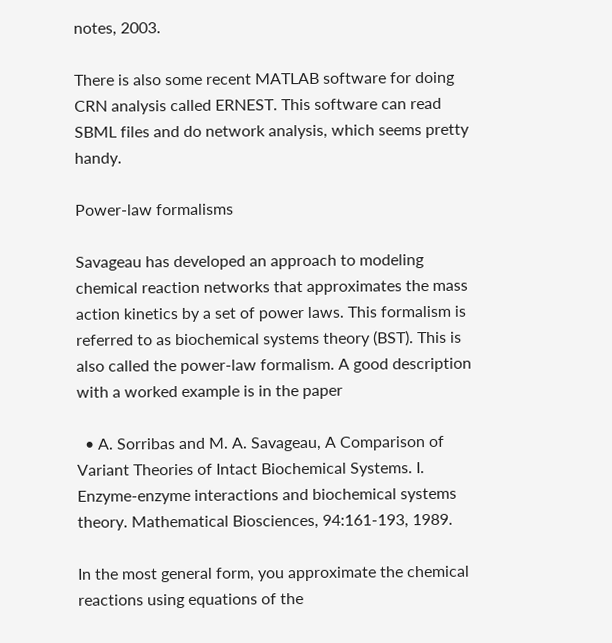notes, 2003.

There is also some recent MATLAB software for doing CRN analysis called ERNEST. This software can read SBML files and do network analysis, which seems pretty handy.

Power-law formalisms

Savageau has developed an approach to modeling chemical reaction networks that approximates the mass action kinetics by a set of power laws. This formalism is referred to as biochemical systems theory (BST). This is also called the power-law formalism. A good description with a worked example is in the paper

  • A. Sorribas and M. A. Savageau, A Comparison of Variant Theories of Intact Biochemical Systems. I. Enzyme-enzyme interactions and biochemical systems theory. Mathematical Biosciences, 94:161-193, 1989.

In the most general form, you approximate the chemical reactions using equations of the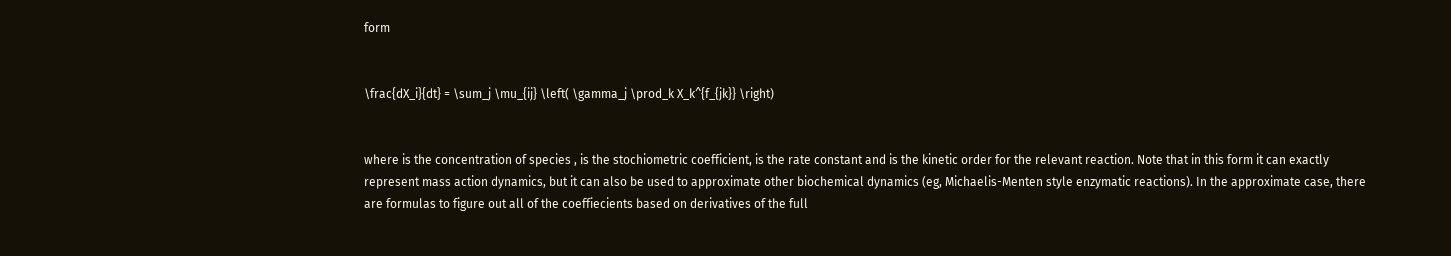form


\frac{dX_i}{dt} = \sum_j \mu_{ij} \left( \gamma_j \prod_k X_k^{f_{jk}} \right)


where is the concentration of species , is the stochiometric coefficient, is the rate constant and is the kinetic order for the relevant reaction. Note that in this form it can exactly represent mass action dynamics, but it can also be used to approximate other biochemical dynamics (eg, Michaelis-Menten style enzymatic reactions). In the approximate case, there are formulas to figure out all of the coeffiecients based on derivatives of the full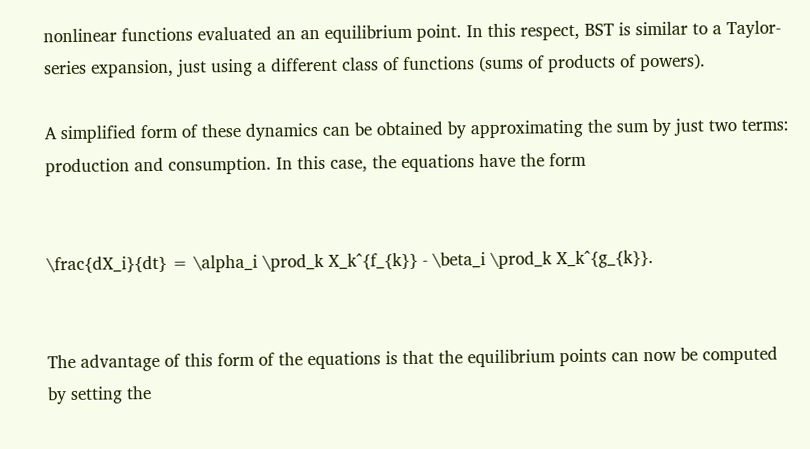nonlinear functions evaluated an an equilibrium point. In this respect, BST is similar to a Taylor-series expansion, just using a different class of functions (sums of products of powers).

A simplified form of these dynamics can be obtained by approximating the sum by just two terms: production and consumption. In this case, the equations have the form


\frac{dX_i}{dt} = \alpha_i \prod_k X_k^{f_{k}} - \beta_i \prod_k X_k^{g_{k}}.


The advantage of this form of the equations is that the equilibrium points can now be computed by setting the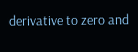derivative to zero and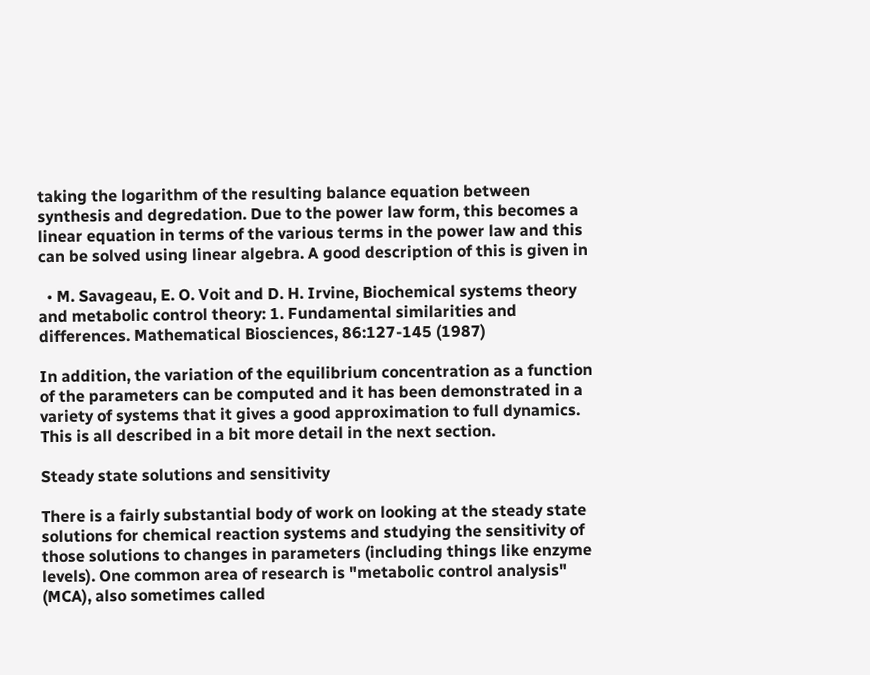taking the logarithm of the resulting balance equation between synthesis and degredation. Due to the power law form, this becomes a linear equation in terms of the various terms in the power law and this can be solved using linear algebra. A good description of this is given in

  • M. Savageau, E. O. Voit and D. H. Irvine, Biochemical systems theory and metabolic control theory: 1. Fundamental similarities and differences. Mathematical Biosciences, 86:127-145 (1987)

In addition, the variation of the equilibrium concentration as a function of the parameters can be computed and it has been demonstrated in a variety of systems that it gives a good approximation to full dynamics. This is all described in a bit more detail in the next section.

Steady state solutions and sensitivity

There is a fairly substantial body of work on looking at the steady state solutions for chemical reaction systems and studying the sensitivity of those solutions to changes in parameters (including things like enzyme levels). One common area of research is "metabolic control analysis" (MCA), also sometimes called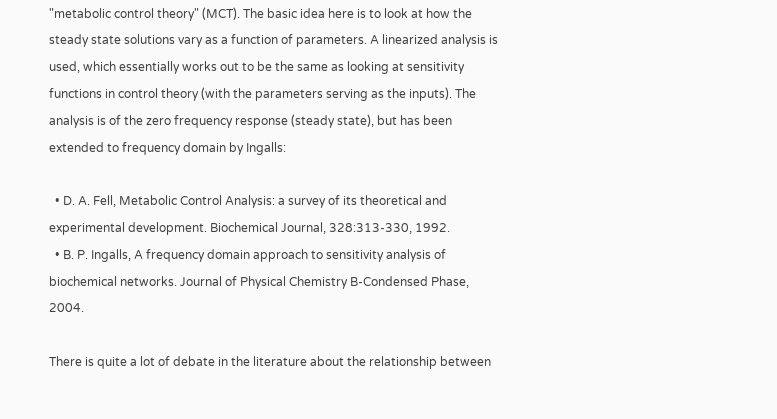"metabolic control theory" (MCT). The basic idea here is to look at how the steady state solutions vary as a function of parameters. A linearized analysis is used, which essentially works out to be the same as looking at sensitivity functions in control theory (with the parameters serving as the inputs). The analysis is of the zero frequency response (steady state), but has been extended to frequency domain by Ingalls:

  • D. A. Fell, Metabolic Control Analysis: a survey of its theoretical and experimental development. Biochemical Journal, 328:313-330, 1992.
  • B. P. Ingalls, A frequency domain approach to sensitivity analysis of biochemical networks. Journal of Physical Chemistry B-Condensed Phase, 2004.

There is quite a lot of debate in the literature about the relationship between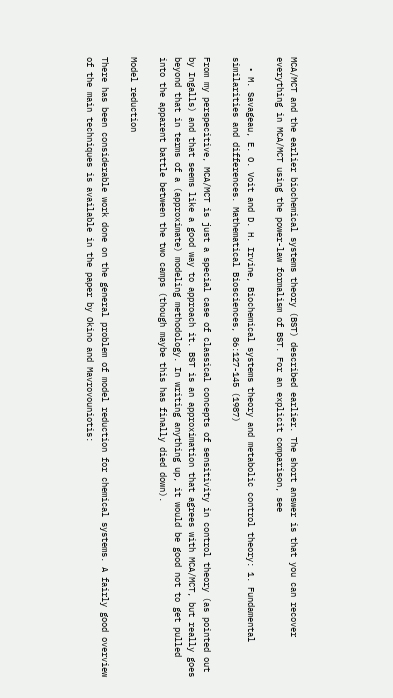MCA/MCT and the earlier biochemical systems theory (BST) described earlier. The short answer is that you can recover everything in MCA/MCT using the power-law formalism of BST. For an explicit comparison, see

  • M. Savageau, E. O. Voit and D. H. Irvine, Biochemical systems theory and metabolic control theory: 1. Fundamental similarities and differences. Mathematical Biosciences, 86:127-145 (1987)

From my perspecitive, MCA/MCT is just a special case of classical concepts of sensitivity in control theory (as pointed out by Ingalls) and that seems like a good way to approach it. BST is an approximation that agrees with MCA/MCT, but really goes beyond that in terms of a (approximate) modeling methodology. In writing anything up, it would be good not to get pulled into the apparent battle between the two camps (though maybe this has finally died down).

Model reduction

There has been considerable work done on the general problem of model reduction for chemical systems. A fairly good overview of the main techniques is available in the paper by Okino and Mavrovouniotis: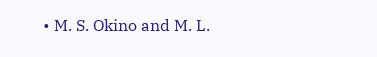• M. S. Okino and M. L.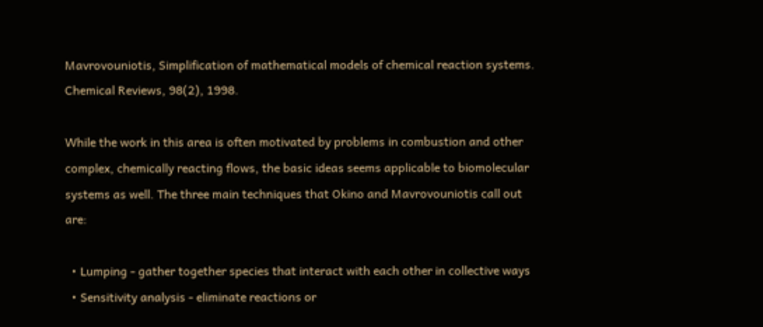Mavrovouniotis, Simplification of mathematical models of chemical reaction systems. Chemical Reviews, 98(2), 1998.

While the work in this area is often motivated by problems in combustion and other complex, chemically reacting flows, the basic ideas seems applicable to biomolecular systems as well. The three main techniques that Okino and Mavrovouniotis call out are:

  • Lumping - gather together species that interact with each other in collective ways
  • Sensitivity analysis - eliminate reactions or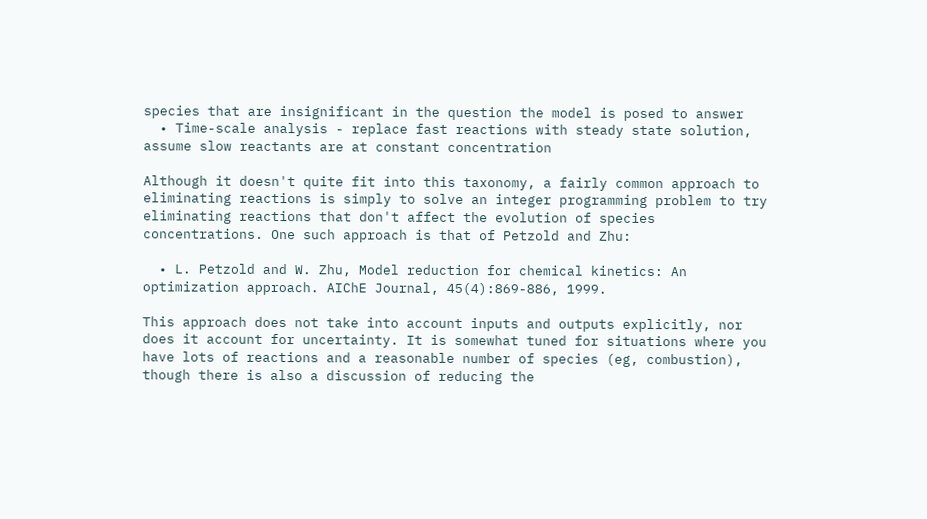species that are insignificant in the question the model is posed to answer
  • Time-scale analysis - replace fast reactions with steady state solution, assume slow reactants are at constant concentration

Although it doesn't quite fit into this taxonomy, a fairly common approach to eliminating reactions is simply to solve an integer programming problem to try eliminating reactions that don't affect the evolution of species concentrations. One such approach is that of Petzold and Zhu:

  • L. Petzold and W. Zhu, Model reduction for chemical kinetics: An optimization approach. AIChE Journal, 45(4):869-886, 1999.

This approach does not take into account inputs and outputs explicitly, nor does it account for uncertainty. It is somewhat tuned for situations where you have lots of reactions and a reasonable number of species (eg, combustion), though there is also a discussion of reducing the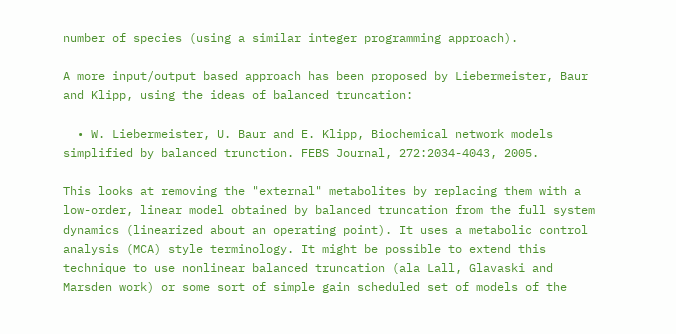number of species (using a similar integer programming approach).

A more input/output based approach has been proposed by Liebermeister, Baur and Klipp, using the ideas of balanced truncation:

  • W. Liebermeister, U. Baur and E. Klipp, Biochemical network models simplified by balanced trunction. FEBS Journal, 272:2034-4043, 2005.

This looks at removing the "external" metabolites by replacing them with a low-order, linear model obtained by balanced truncation from the full system dynamics (linearized about an operating point). It uses a metabolic control analysis (MCA) style terminology. It might be possible to extend this technique to use nonlinear balanced truncation (ala Lall, Glavaski and Marsden work) or some sort of simple gain scheduled set of models of the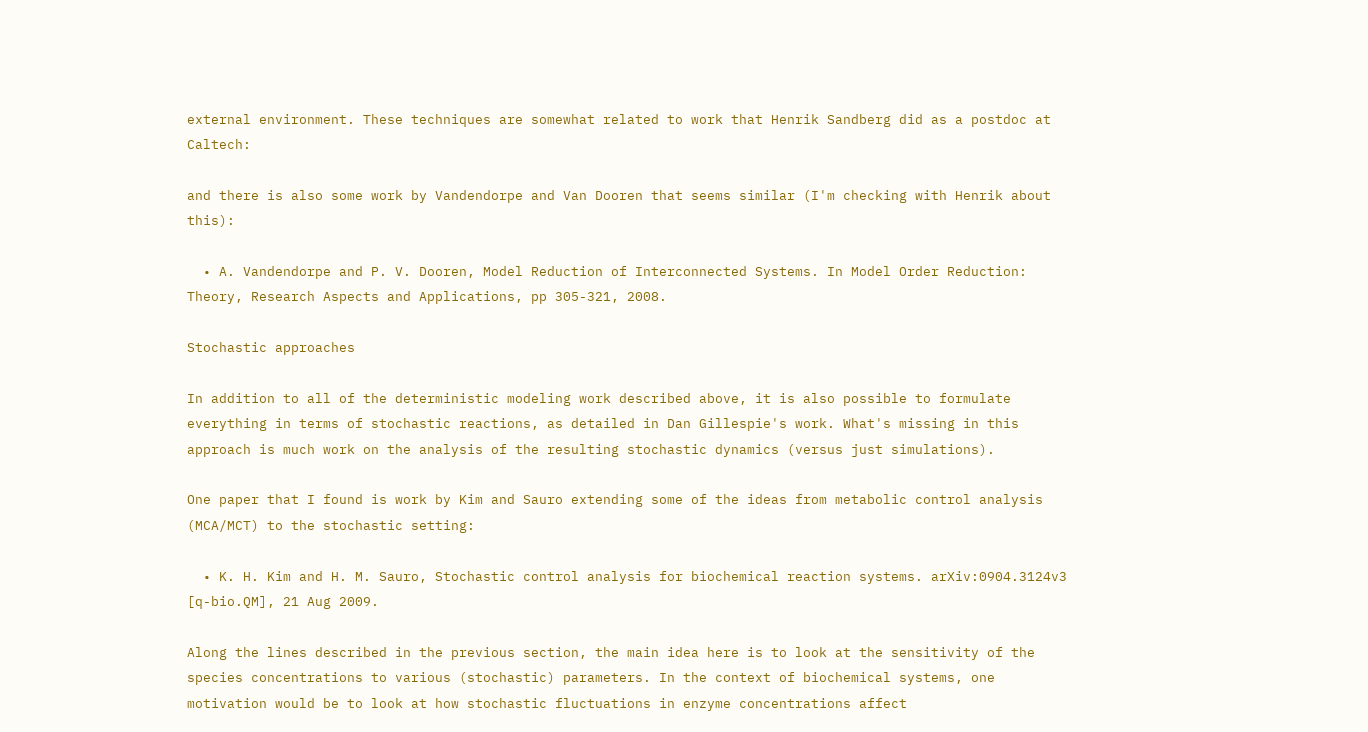external environment. These techniques are somewhat related to work that Henrik Sandberg did as a postdoc at Caltech:

and there is also some work by Vandendorpe and Van Dooren that seems similar (I'm checking with Henrik about this):

  • A. Vandendorpe and P. V. Dooren, Model Reduction of Interconnected Systems. In Model Order Reduction: Theory, Research Aspects and Applications, pp 305-321, 2008.

Stochastic approaches

In addition to all of the deterministic modeling work described above, it is also possible to formulate everything in terms of stochastic reactions, as detailed in Dan Gillespie's work. What's missing in this approach is much work on the analysis of the resulting stochastic dynamics (versus just simulations).

One paper that I found is work by Kim and Sauro extending some of the ideas from metabolic control analysis (MCA/MCT) to the stochastic setting:

  • K. H. Kim and H. M. Sauro, Stochastic control analysis for biochemical reaction systems. arXiv:0904.3124v3 [q-bio.QM], 21 Aug 2009.

Along the lines described in the previous section, the main idea here is to look at the sensitivity of the species concentrations to various (stochastic) parameters. In the context of biochemical systems, one motivation would be to look at how stochastic fluctuations in enzyme concentrations affect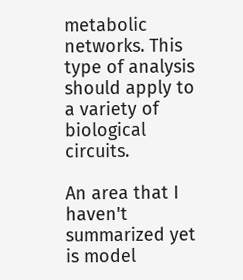metabolic networks. This type of analysis should apply to a variety of biological circuits.

An area that I haven't summarized yet is model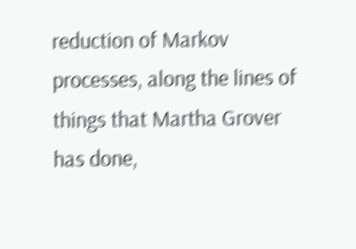reduction of Markov processes, along the lines of things that Martha Grover has done,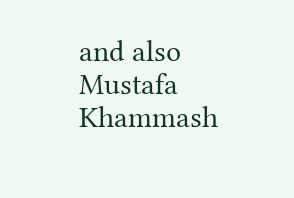and also Mustafa Khammash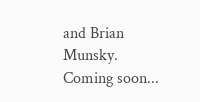and Brian Munsky. Coming soon...